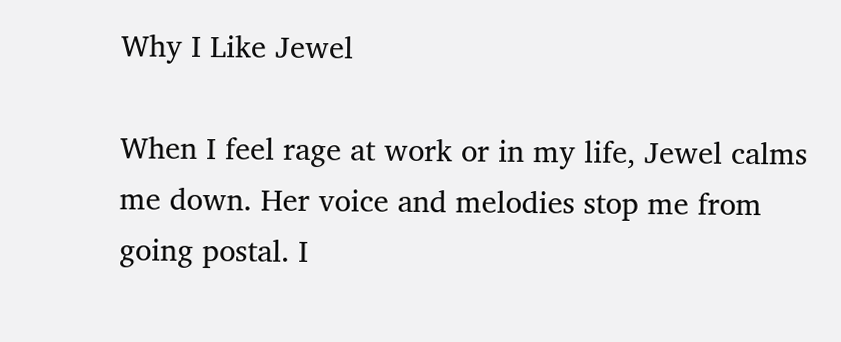Why I Like Jewel

When I feel rage at work or in my life, Jewel calms me down. Her voice and melodies stop me from going postal. I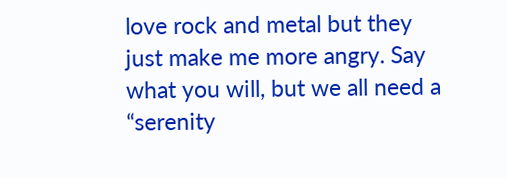love rock and metal but they just make me more angry. Say what you will, but we all need a “serenity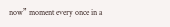now” moment every once in a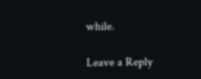while.

Leave a Reply